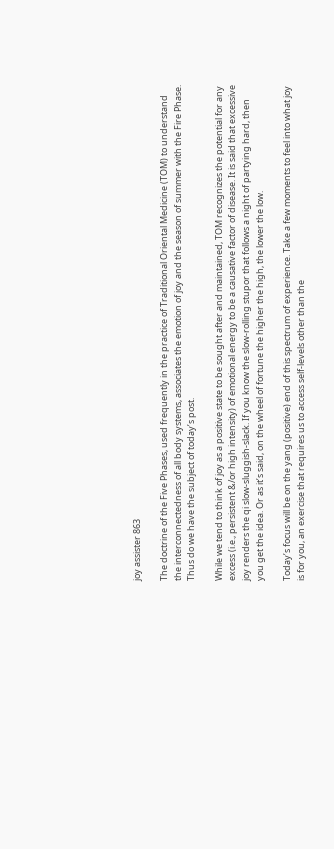joy assister 863

The doctrine of the Five Phases, used frequently in the practice of Traditional Oriental Medicine (TOM) to understand the interconnectedness of all body systems, associates the emotion of joy and the season of summer with the Fire Phase. Thus do we have the subject of today’s post.

While we tend to think of joy as a positive state to be sought after and maintained, TOM recognizes the potential for any excess (i.e., persistent &/or high intensity) of emotional energy to be a causative factor of disease. It is said that excessive joy renders the qi slow-sluggish-slack. If you know the slow-rolling stupor that follows a night of partying hard, then you get the idea. Or as it’s said, on the wheel of fortune the higher the high, the lower the low.

Today’s focus will be on the yang (positive) end of this spectrum of experience. Take a few moments to feel into what joy is for you, an exercise that requires us to access self-levels other than the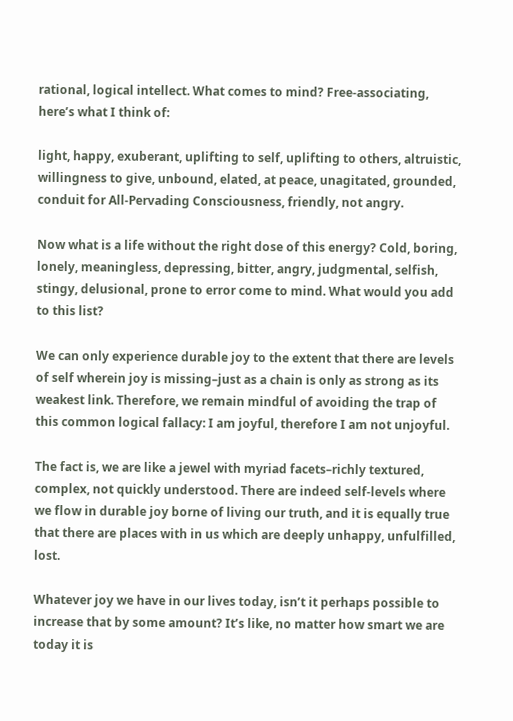rational, logical intellect. What comes to mind? Free-associating, here’s what I think of:

light, happy, exuberant, uplifting to self, uplifting to others, altruistic, willingness to give, unbound, elated, at peace, unagitated, grounded, conduit for All-Pervading Consciousness, friendly, not angry.

Now what is a life without the right dose of this energy? Cold, boring, lonely, meaningless, depressing, bitter, angry, judgmental, selfish, stingy, delusional, prone to error come to mind. What would you add to this list?

We can only experience durable joy to the extent that there are levels of self wherein joy is missing–just as a chain is only as strong as its weakest link. Therefore, we remain mindful of avoiding the trap of this common logical fallacy: I am joyful, therefore I am not unjoyful.

The fact is, we are like a jewel with myriad facets–richly textured, complex, not quickly understood. There are indeed self-levels where we flow in durable joy borne of living our truth, and it is equally true that there are places with in us which are deeply unhappy, unfulfilled, lost.

Whatever joy we have in our lives today, isn’t it perhaps possible to increase that by some amount? It’s like, no matter how smart we are today it is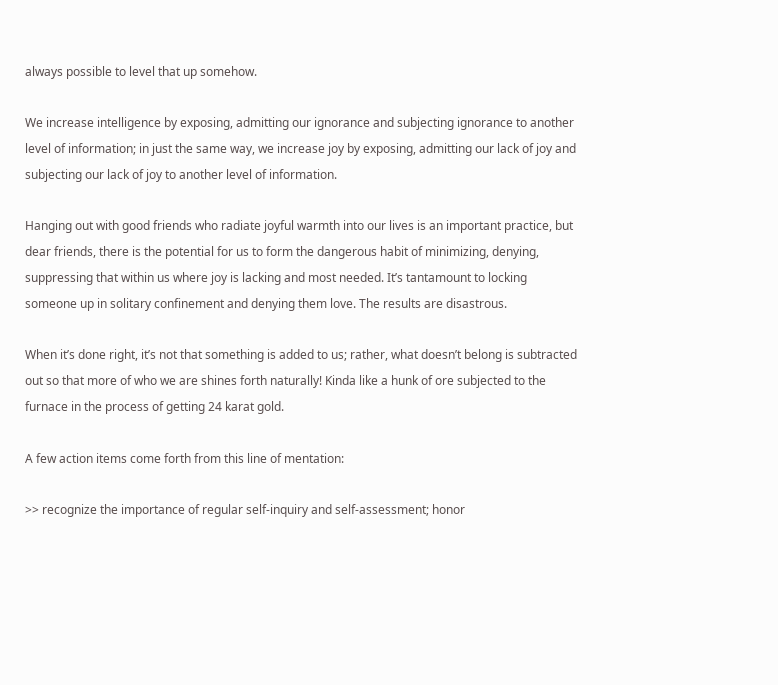always possible to level that up somehow.

We increase intelligence by exposing, admitting our ignorance and subjecting ignorance to another level of information; in just the same way, we increase joy by exposing, admitting our lack of joy and subjecting our lack of joy to another level of information.

Hanging out with good friends who radiate joyful warmth into our lives is an important practice, but dear friends, there is the potential for us to form the dangerous habit of minimizing, denying, suppressing that within us where joy is lacking and most needed. It’s tantamount to locking someone up in solitary confinement and denying them love. The results are disastrous.

When it’s done right, it’s not that something is added to us; rather, what doesn’t belong is subtracted out so that more of who we are shines forth naturally! Kinda like a hunk of ore subjected to the furnace in the process of getting 24 karat gold.

A few action items come forth from this line of mentation:

>> recognize the importance of regular self-inquiry and self-assessment; honor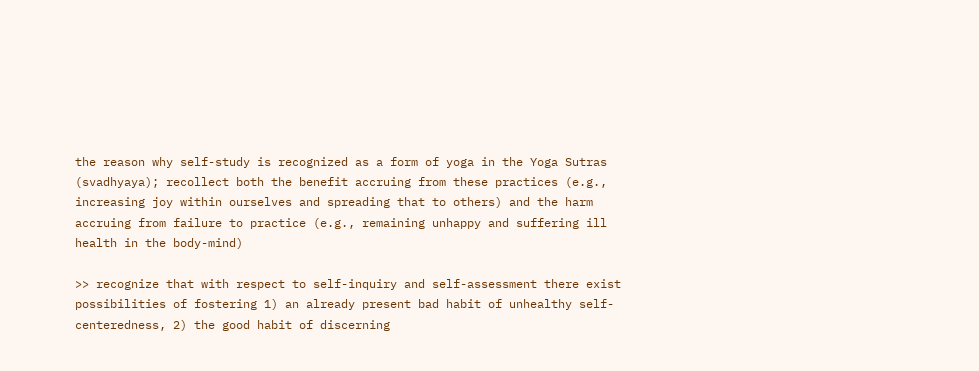the reason why self-study is recognized as a form of yoga in the Yoga Sutras (svadhyaya); recollect both the benefit accruing from these practices (e.g., increasing joy within ourselves and spreading that to others) and the harm accruing from failure to practice (e.g., remaining unhappy and suffering ill health in the body-mind)

>> recognize that with respect to self-inquiry and self-assessment there exist possibilities of fostering 1) an already present bad habit of unhealthy self-centeredness, 2) the good habit of discerning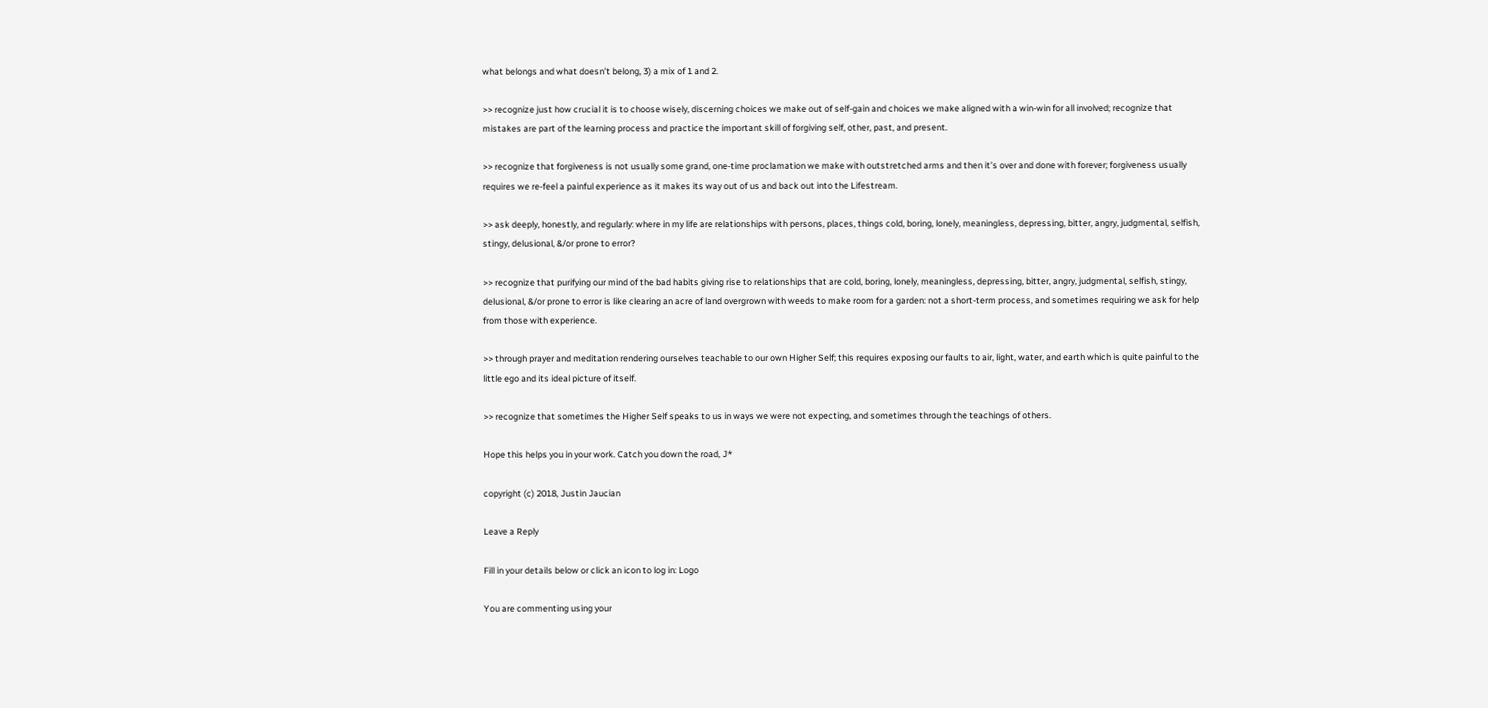what belongs and what doesn’t belong, 3) a mix of 1 and 2.

>> recognize just how crucial it is to choose wisely, discerning choices we make out of self-gain and choices we make aligned with a win-win for all involved; recognize that mistakes are part of the learning process and practice the important skill of forgiving self, other, past, and present.

>> recognize that forgiveness is not usually some grand, one-time proclamation we make with outstretched arms and then it’s over and done with forever; forgiveness usually requires we re-feel a painful experience as it makes its way out of us and back out into the Lifestream.

>> ask deeply, honestly, and regularly: where in my life are relationships with persons, places, things cold, boring, lonely, meaningless, depressing, bitter, angry, judgmental, selfish, stingy, delusional, &/or prone to error?

>> recognize that purifying our mind of the bad habits giving rise to relationships that are cold, boring, lonely, meaningless, depressing, bitter, angry, judgmental, selfish, stingy, delusional, &/or prone to error is like clearing an acre of land overgrown with weeds to make room for a garden: not a short-term process, and sometimes requiring we ask for help from those with experience.

>> through prayer and meditation rendering ourselves teachable to our own Higher Self; this requires exposing our faults to air, light, water, and earth which is quite painful to the little ego and its ideal picture of itself.

>> recognize that sometimes the Higher Self speaks to us in ways we were not expecting, and sometimes through the teachings of others.

Hope this helps you in your work. Catch you down the road, J*

copyright (c) 2018, Justin Jaucian

Leave a Reply

Fill in your details below or click an icon to log in: Logo

You are commenting using your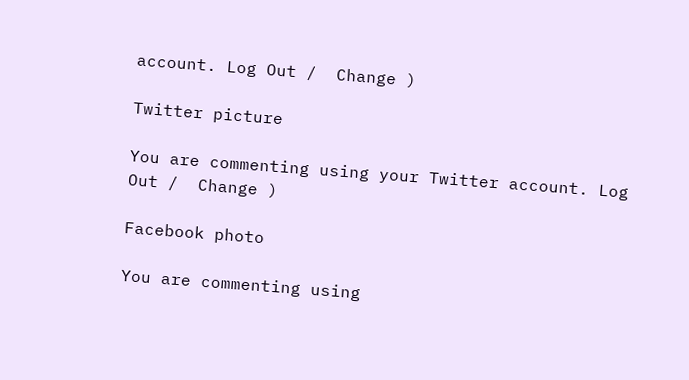account. Log Out /  Change )

Twitter picture

You are commenting using your Twitter account. Log Out /  Change )

Facebook photo

You are commenting using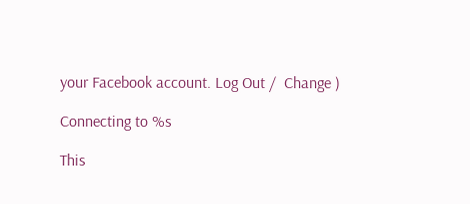your Facebook account. Log Out /  Change )

Connecting to %s

This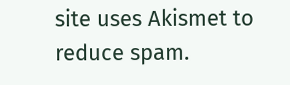site uses Akismet to reduce spam.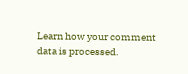Learn how your comment data is processed.